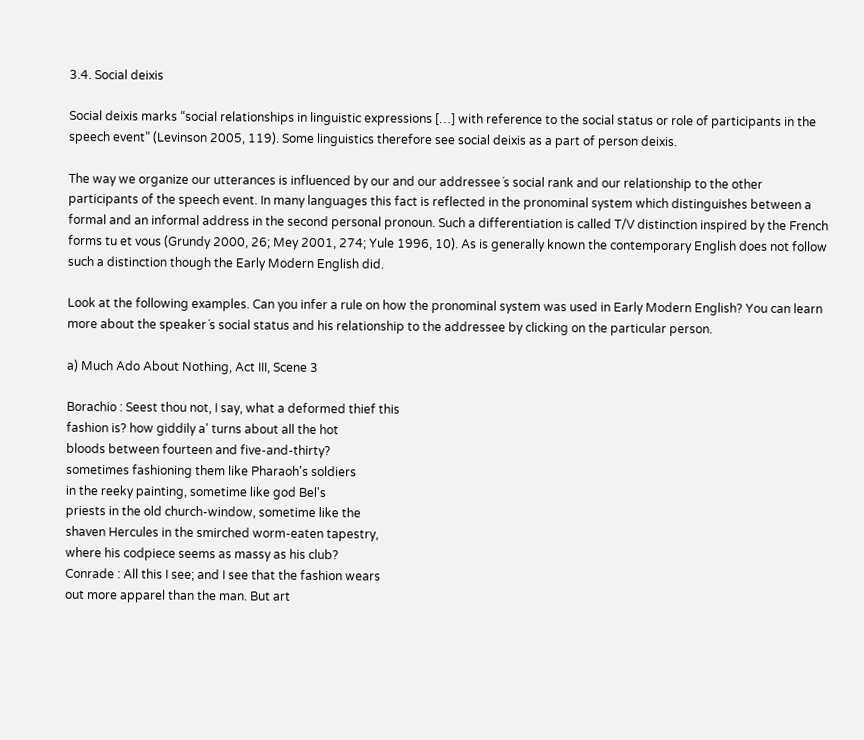3.4. Social deixis

Social deixis marks “social relationships in linguistic expressions […] with reference to the social status or role of participants in the speech event” (Levinson 2005, 119). Some linguistics therefore see social deixis as a part of person deixis.

The way we organize our utterances is influenced by our and our addressee´s social rank and our relationship to the other participants of the speech event. In many languages this fact is reflected in the pronominal system which distinguishes between a formal and an informal address in the second personal pronoun. Such a differentiation is called T/V distinction inspired by the French forms tu et vous (Grundy 2000, 26; Mey 2001, 274; Yule 1996, 10). As is generally known the contemporary English does not follow such a distinction though the Early Modern English did.

Look at the following examples. Can you infer a rule on how the pronominal system was used in Early Modern English? You can learn more about the speaker´s social status and his relationship to the addressee by clicking on the particular person.

a) Much Ado About Nothing, Act III, Scene 3

Borachio : Seest thou not, I say, what a deformed thief this
fashion is? how giddily a' turns about all the hot
bloods between fourteen and five-and-thirty?
sometimes fashioning them like Pharaoh's soldiers
in the reeky painting, sometime like god Bel's
priests in the old church-window, sometime like the
shaven Hercules in the smirched worm-eaten tapestry,
where his codpiece seems as massy as his club?
Conrade : All this I see; and I see that the fashion wears
out more apparel than the man. But art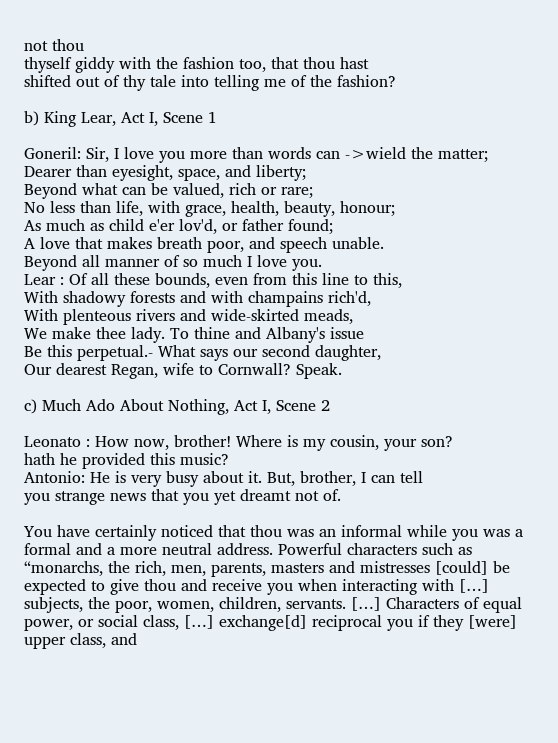not thou
thyself giddy with the fashion too, that thou hast
shifted out of thy tale into telling me of the fashion?

b) King Lear, Act I, Scene 1

Goneril: Sir, I love you more than words can ->wield the matter;
Dearer than eyesight, space, and liberty;
Beyond what can be valued, rich or rare;
No less than life, with grace, health, beauty, honour;
As much as child e'er lov'd, or father found;
A love that makes breath poor, and speech unable.
Beyond all manner of so much I love you.
Lear : Of all these bounds, even from this line to this,
With shadowy forests and with champains rich'd,
With plenteous rivers and wide-skirted meads,
We make thee lady. To thine and Albany's issue
Be this perpetual.- What says our second daughter,
Our dearest Regan, wife to Cornwall? Speak.

c) Much Ado About Nothing, Act I, Scene 2

Leonato : How now, brother! Where is my cousin, your son?
hath he provided this music?
Antonio: He is very busy about it. But, brother, I can tell
you strange news that you yet dreamt not of.

You have certainly noticed that thou was an informal while you was a formal and a more neutral address. Powerful characters such as “monarchs, the rich, men, parents, masters and mistresses [could] be expected to give thou and receive you when interacting with […] subjects, the poor, women, children, servants. […] Characters of equal power, or social class, […] exchange[d] reciprocal you if they [were] upper class, and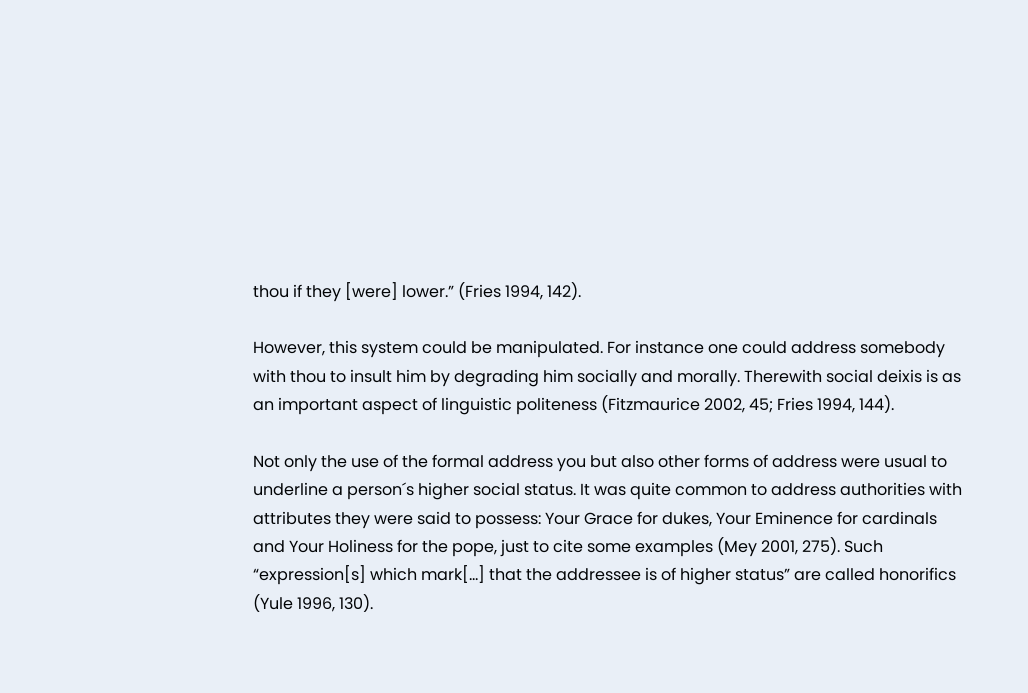thou if they [were] lower.” (Fries 1994, 142).

However, this system could be manipulated. For instance one could address somebody with thou to insult him by degrading him socially and morally. Therewith social deixis is as an important aspect of linguistic politeness (Fitzmaurice 2002, 45; Fries 1994, 144).

Not only the use of the formal address you but also other forms of address were usual to underline a person´s higher social status. It was quite common to address authorities with attributes they were said to possess: Your Grace for dukes, Your Eminence for cardinals and Your Holiness for the pope, just to cite some examples (Mey 2001, 275). Such “expression[s] which mark[…] that the addressee is of higher status” are called honorifics (Yule 1996, 130).